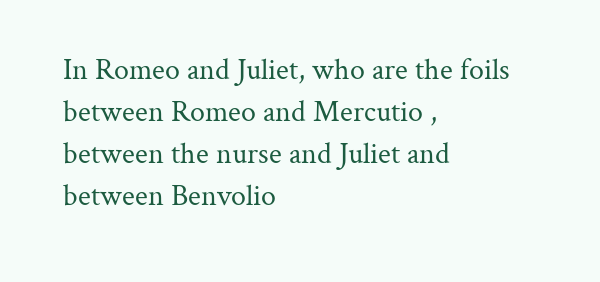In Romeo and Juliet, who are the foils between Romeo and Mercutio , between the nurse and Juliet and between Benvolio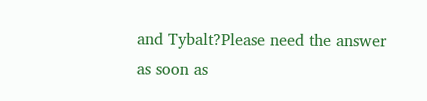and Tybalt?Please need the answer as soon as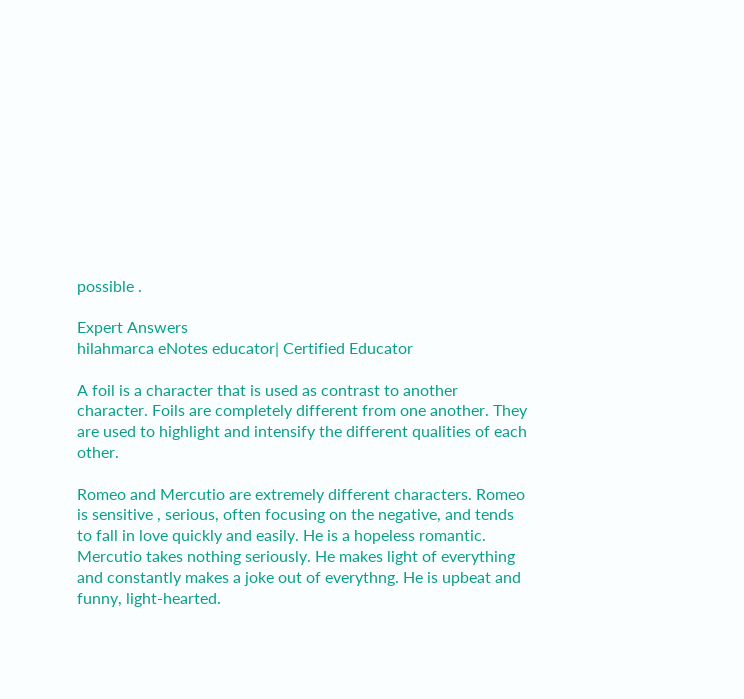possible .

Expert Answers
hilahmarca eNotes educator| Certified Educator

A foil is a character that is used as contrast to another character. Foils are completely different from one another. They are used to highlight and intensify the different qualities of each other.

Romeo and Mercutio are extremely different characters. Romeo is sensitive , serious, often focusing on the negative, and tends to fall in love quickly and easily. He is a hopeless romantic. Mercutio takes nothing seriously. He makes light of everything and constantly makes a joke out of everythng. He is upbeat and funny, light-hearted.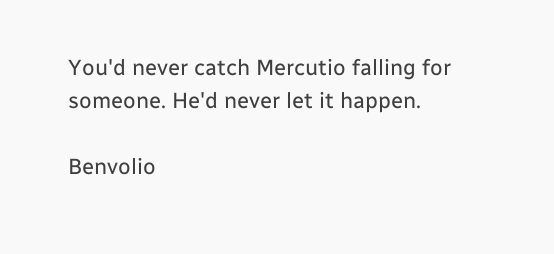You'd never catch Mercutio falling for someone. He'd never let it happen.

Benvolio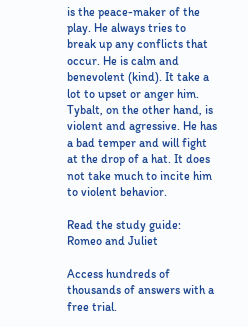is the peace-maker of the play. He always tries to break up any conflicts that occur. He is calm and benevolent (kind). It take a lot to upset or anger him. Tybalt, on the other hand, is violent and agressive. He has a bad temper and will fight at the drop of a hat. It does not take much to incite him to violent behavior.

Read the study guide:
Romeo and Juliet

Access hundreds of thousands of answers with a free trial.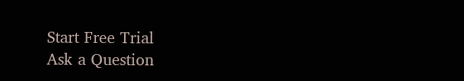Start Free Trial
Ask a Question